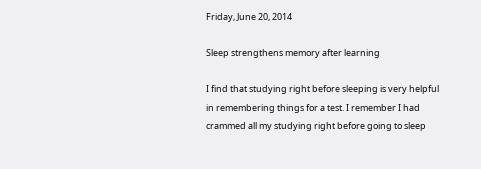Friday, June 20, 2014

Sleep strengthens memory after learning

I find that studying right before sleeping is very helpful in remembering things for a test. I remember I had crammed all my studying right before going to sleep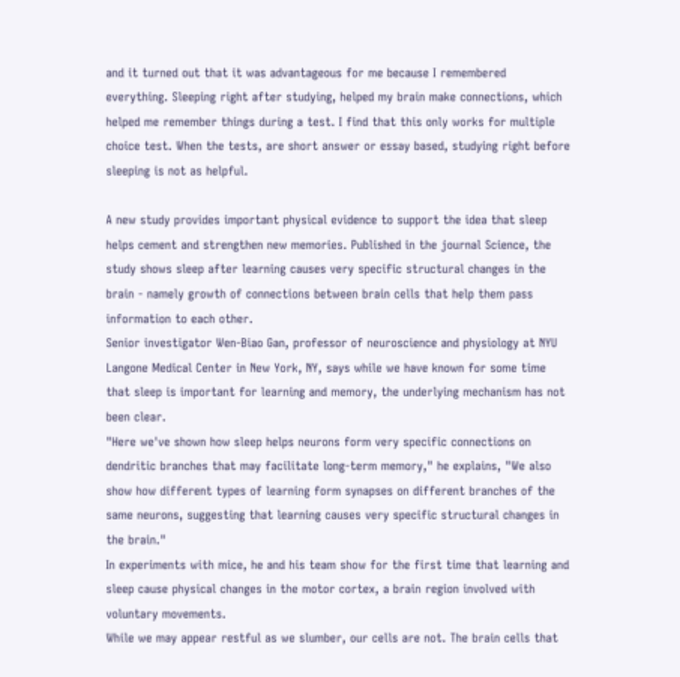and it turned out that it was advantageous for me because I remembered everything. Sleeping right after studying, helped my brain make connections, which helped me remember things during a test. I find that this only works for multiple choice test. When the tests, are short answer or essay based, studying right before sleeping is not as helpful.

A new study provides important physical evidence to support the idea that sleep helps cement and strengthen new memories. Published in the journal Science, the study shows sleep after learning causes very specific structural changes in the brain - namely growth of connections between brain cells that help them pass information to each other.
Senior investigator Wen-Biao Gan, professor of neuroscience and physiology at NYU Langone Medical Center in New York, NY, says while we have known for some time that sleep is important for learning and memory, the underlying mechanism has not been clear.
"Here we've shown how sleep helps neurons form very specific connections on dendritic branches that may facilitate long-term memory," he explains, "We also show how different types of learning form synapses on different branches of the same neurons, suggesting that learning causes very specific structural changes in the brain."
In experiments with mice, he and his team show for the first time that learning and sleep cause physical changes in the motor cortex, a brain region involved with voluntary movements.
While we may appear restful as we slumber, our cells are not. The brain cells that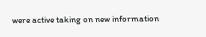were active taking on new information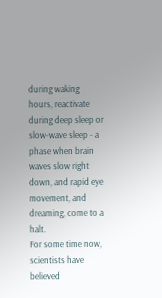during waking hours, reactivate during deep sleep or slow-wave sleep - a phase when brain waves slow right down, and rapid eye movement, and dreaming, come to a halt.
For some time now, scientists have believed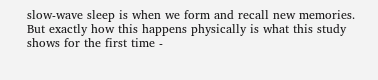slow-wave sleep is when we form and recall new memories. But exactly how this happens physically is what this study shows for the first time -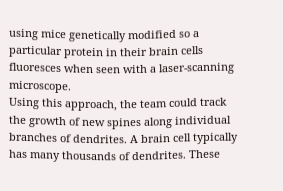using mice genetically modified so a particular protein in their brain cells fluoresces when seen with a laser-scanning microscope.
Using this approach, the team could track the growth of new spines along individual branches of dendrites. A brain cell typically has many thousands of dendrites. These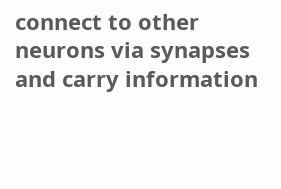connect to other neurons via synapses and carry information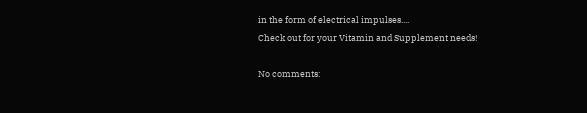in the form of electrical impulses....
Check out for your Vitamin and Supplement needs!

No comments: